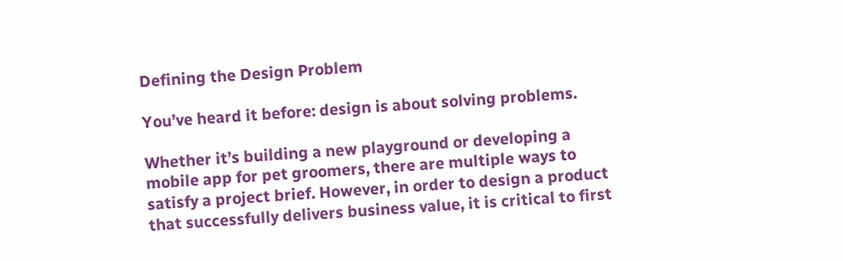Defining the Design Problem

You’ve heard it before: design is about solving problems.

Whether it’s building a new playground or developing a mobile app for pet groomers, there are multiple ways to satisfy a project brief. However, in order to design a product that successfully delivers business value, it is critical to first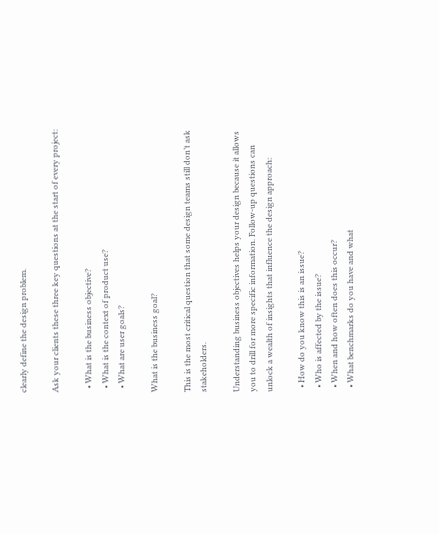clearly define the design problem.

Ask your clients these three key questions at the start of every project:

  • What is the business objective?
  • What is the context of product use?
  • What are user goals?

What is the business goal?

This is the most critical question that some design teams still don’t ask stakeholders.

Understanding business objectives helps your design because it allows you to drill for more specific information. Follow-up questions can unlock a wealth of insights that influence the design approach:

  • How do you know this is an issue?
  • Who is affected by the issue?
  • When and how often does this occur?
  • What benchmarks do you have and what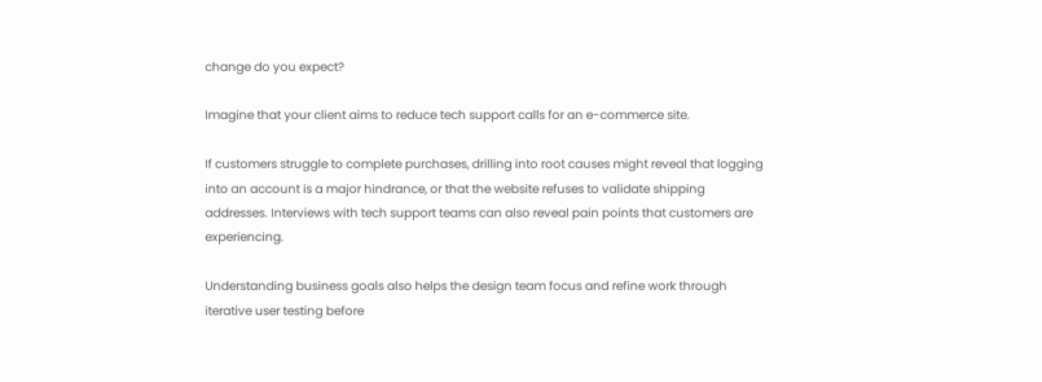change do you expect?

Imagine that your client aims to reduce tech support calls for an e-commerce site.

If customers struggle to complete purchases, drilling into root causes might reveal that logging into an account is a major hindrance, or that the website refuses to validate shipping addresses. Interviews with tech support teams can also reveal pain points that customers are experiencing.

Understanding business goals also helps the design team focus and refine work through iterative user testing before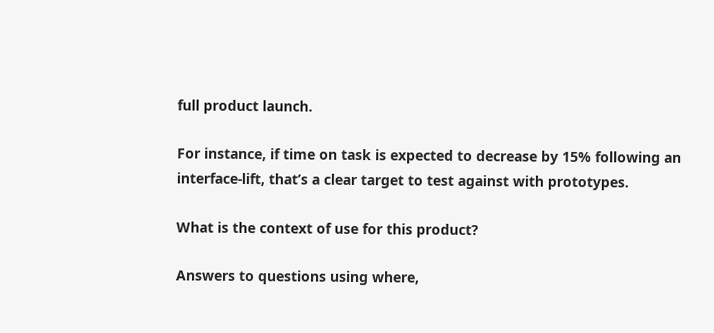full product launch.

For instance, if time on task is expected to decrease by 15% following an interface-lift, that’s a clear target to test against with prototypes.

What is the context of use for this product?

Answers to questions using where,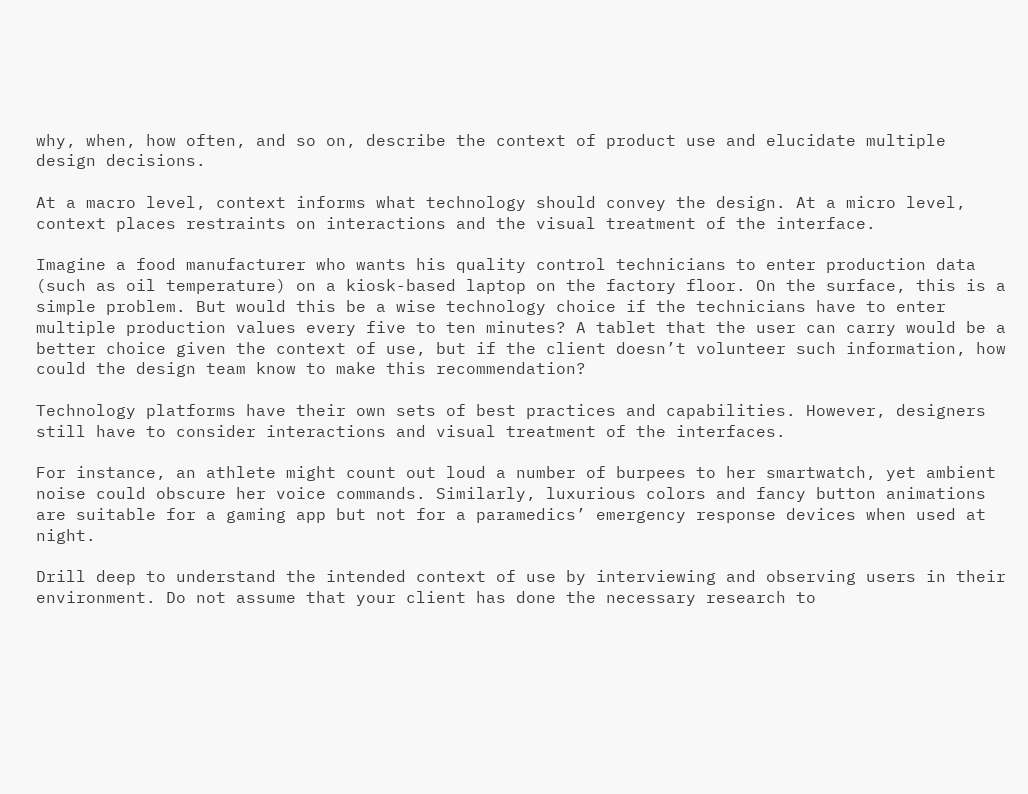why, when, how often, and so on, describe the context of product use and elucidate multiple design decisions.

At a macro level, context informs what technology should convey the design. At a micro level, context places restraints on interactions and the visual treatment of the interface.

Imagine a food manufacturer who wants his quality control technicians to enter production data (such as oil temperature) on a kiosk-based laptop on the factory floor. On the surface, this is a simple problem. But would this be a wise technology choice if the technicians have to enter multiple production values every five to ten minutes? A tablet that the user can carry would be a better choice given the context of use, but if the client doesn’t volunteer such information, how could the design team know to make this recommendation?

Technology platforms have their own sets of best practices and capabilities. However, designers still have to consider interactions and visual treatment of the interfaces.

For instance, an athlete might count out loud a number of burpees to her smartwatch, yet ambient noise could obscure her voice commands. Similarly, luxurious colors and fancy button animations are suitable for a gaming app but not for a paramedics’ emergency response devices when used at night.

Drill deep to understand the intended context of use by interviewing and observing users in their environment. Do not assume that your client has done the necessary research to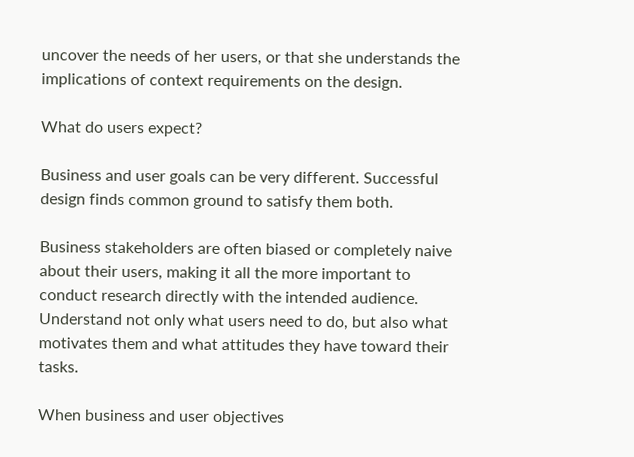uncover the needs of her users, or that she understands the implications of context requirements on the design.

What do users expect?

Business and user goals can be very different. Successful design finds common ground to satisfy them both.

Business stakeholders are often biased or completely naive about their users, making it all the more important to conduct research directly with the intended audience. Understand not only what users need to do, but also what motivates them and what attitudes they have toward their tasks.

When business and user objectives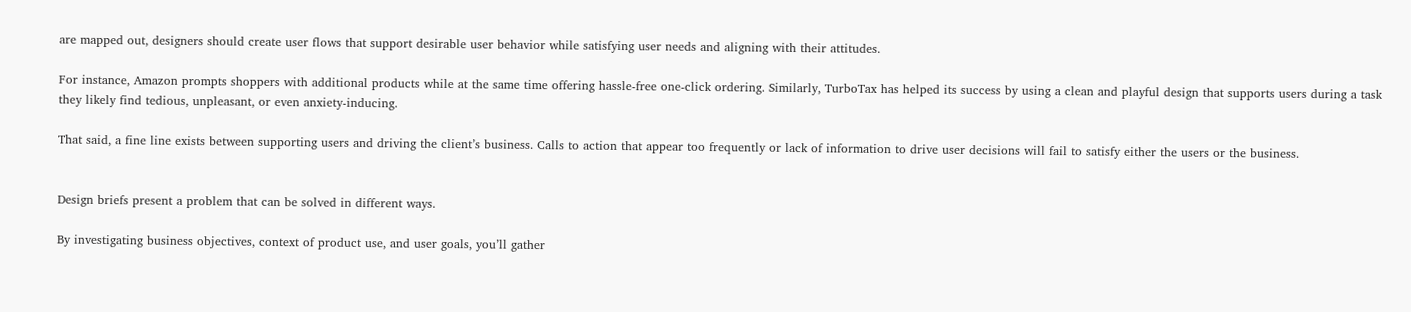are mapped out, designers should create user flows that support desirable user behavior while satisfying user needs and aligning with their attitudes.

For instance, Amazon prompts shoppers with additional products while at the same time offering hassle-free one-click ordering. Similarly, TurboTax has helped its success by using a clean and playful design that supports users during a task they likely find tedious, unpleasant, or even anxiety-inducing.

That said, a fine line exists between supporting users and driving the client’s business. Calls to action that appear too frequently or lack of information to drive user decisions will fail to satisfy either the users or the business.


Design briefs present a problem that can be solved in different ways.

By investigating business objectives, context of product use, and user goals, you’ll gather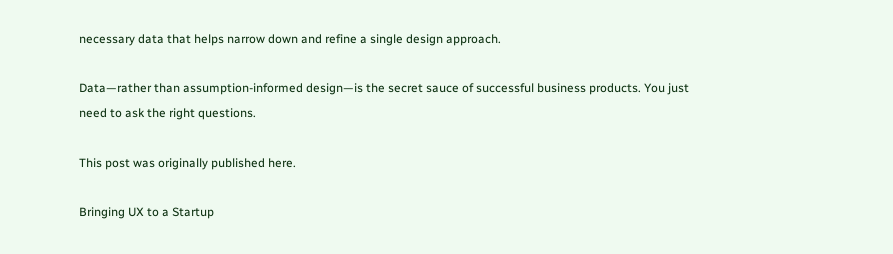necessary data that helps narrow down and refine a single design approach.

Data—rather than assumption-informed design—is the secret sauce of successful business products. You just need to ask the right questions.

This post was originally published here.

Bringing UX to a Startup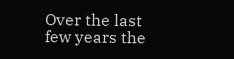Over the last few years the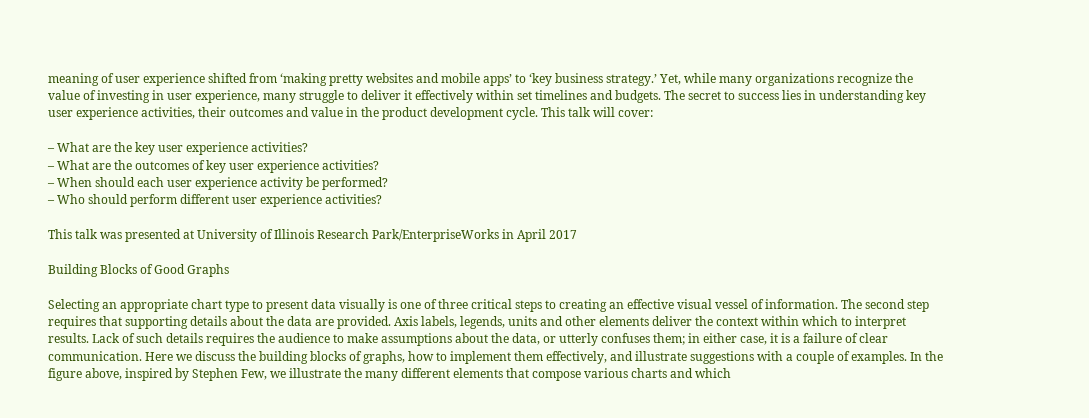meaning of user experience shifted from ‘making pretty websites and mobile apps’ to ‘key business strategy.’ Yet, while many organizations recognize the value of investing in user experience, many struggle to deliver it effectively within set timelines and budgets. The secret to success lies in understanding key user experience activities, their outcomes and value in the product development cycle. This talk will cover:

– What are the key user experience activities?
– What are the outcomes of key user experience activities?
– When should each user experience activity be performed?
– Who should perform different user experience activities?

This talk was presented at University of Illinois Research Park/EnterpriseWorks in April 2017

Building Blocks of Good Graphs

Selecting an appropriate chart type to present data visually is one of three critical steps to creating an effective visual vessel of information. The second step requires that supporting details about the data are provided. Axis labels, legends, units and other elements deliver the context within which to interpret results. Lack of such details requires the audience to make assumptions about the data, or utterly confuses them; in either case, it is a failure of clear communication. Here we discuss the building blocks of graphs, how to implement them effectively, and illustrate suggestions with a couple of examples. In the figure above, inspired by Stephen Few, we illustrate the many different elements that compose various charts and which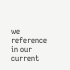we reference in our current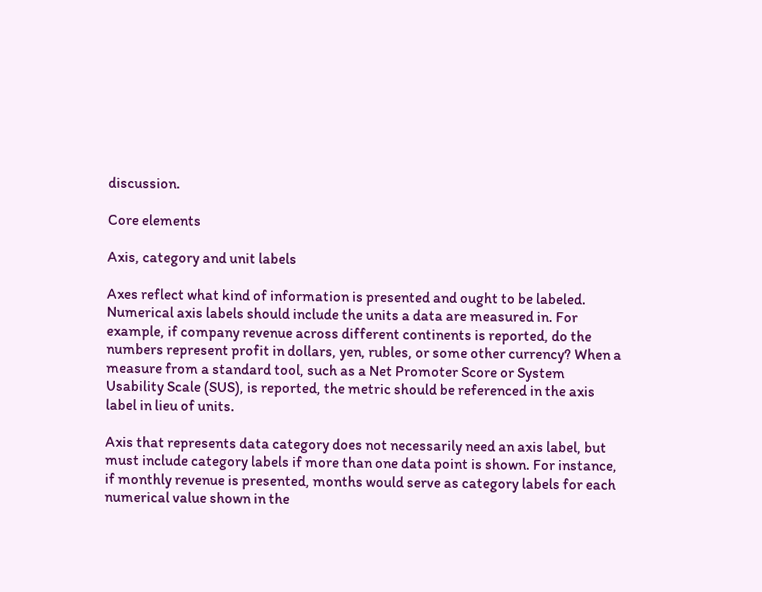discussion.

Core elements

Axis, category and unit labels

Axes reflect what kind of information is presented and ought to be labeled. Numerical axis labels should include the units a data are measured in. For example, if company revenue across different continents is reported, do the numbers represent profit in dollars, yen, rubles, or some other currency? When a measure from a standard tool, such as a Net Promoter Score or System Usability Scale (SUS), is reported, the metric should be referenced in the axis label in lieu of units.

Axis that represents data category does not necessarily need an axis label, but must include category labels if more than one data point is shown. For instance, if monthly revenue is presented, months would serve as category labels for each numerical value shown in the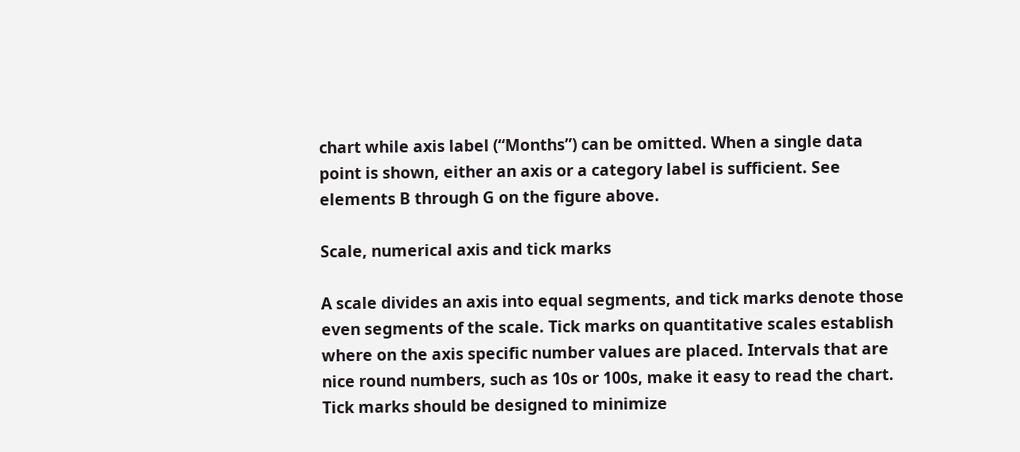chart while axis label (“Months”) can be omitted. When a single data point is shown, either an axis or a category label is sufficient. See elements B through G on the figure above.

Scale, numerical axis and tick marks

A scale divides an axis into equal segments, and tick marks denote those even segments of the scale. Tick marks on quantitative scales establish where on the axis specific number values are placed. Intervals that are nice round numbers, such as 10s or 100s, make it easy to read the chart. Tick marks should be designed to minimize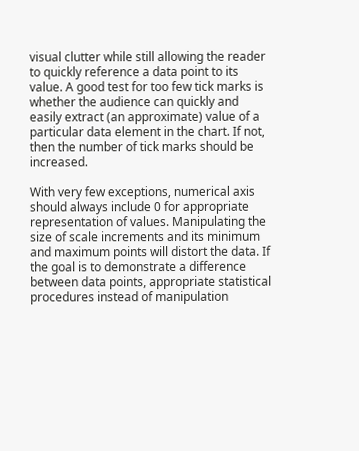visual clutter while still allowing the reader to quickly reference a data point to its value. A good test for too few tick marks is whether the audience can quickly and easily extract (an approximate) value of a particular data element in the chart. If not, then the number of tick marks should be increased.

With very few exceptions, numerical axis should always include 0 for appropriate representation of values. Manipulating the size of scale increments and its minimum and maximum points will distort the data. If the goal is to demonstrate a difference between data points, appropriate statistical procedures instead of manipulation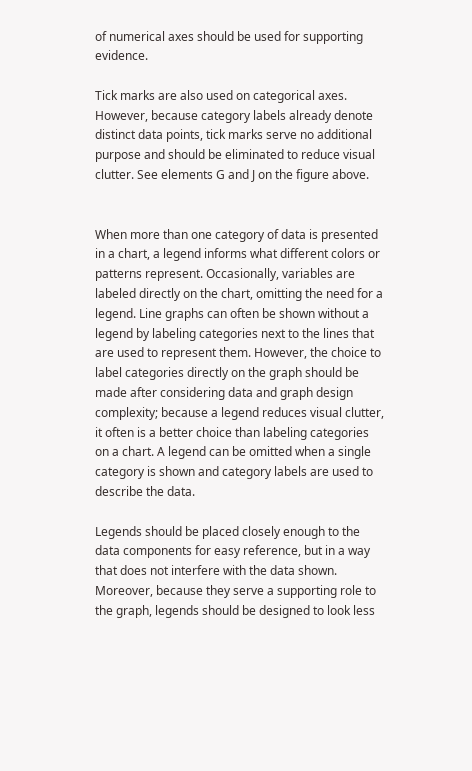of numerical axes should be used for supporting evidence.

Tick marks are also used on categorical axes. However, because category labels already denote distinct data points, tick marks serve no additional purpose and should be eliminated to reduce visual clutter. See elements G and J on the figure above.


When more than one category of data is presented in a chart, a legend informs what different colors or patterns represent. Occasionally, variables are labeled directly on the chart, omitting the need for a legend. Line graphs can often be shown without a legend by labeling categories next to the lines that are used to represent them. However, the choice to label categories directly on the graph should be made after considering data and graph design complexity; because a legend reduces visual clutter, it often is a better choice than labeling categories on a chart. A legend can be omitted when a single category is shown and category labels are used to describe the data.

Legends should be placed closely enough to the data components for easy reference, but in a way that does not interfere with the data shown. Moreover, because they serve a supporting role to the graph, legends should be designed to look less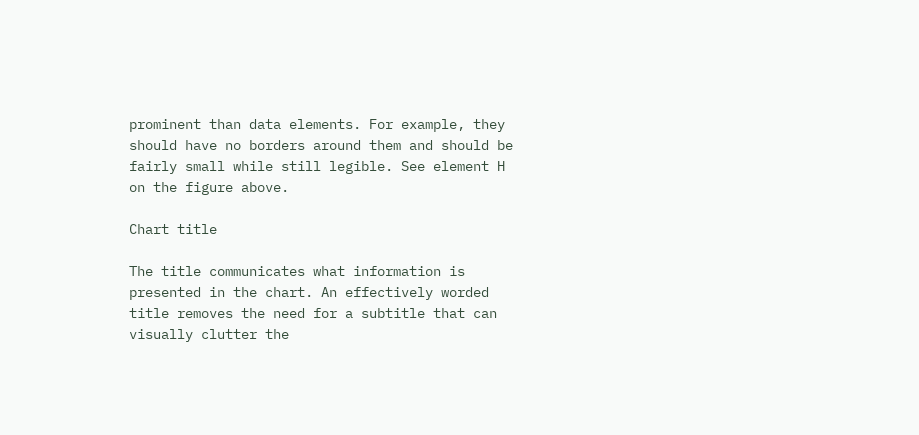prominent than data elements. For example, they should have no borders around them and should be fairly small while still legible. See element H on the figure above.

Chart title

The title communicates what information is presented in the chart. An effectively worded title removes the need for a subtitle that can visually clutter the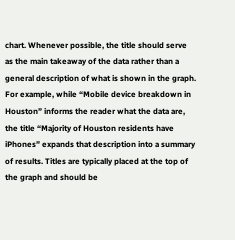chart. Whenever possible, the title should serve as the main takeaway of the data rather than a general description of what is shown in the graph. For example, while “Mobile device breakdown in Houston” informs the reader what the data are, the title “Majority of Houston residents have iPhones” expands that description into a summary of results. Titles are typically placed at the top of the graph and should be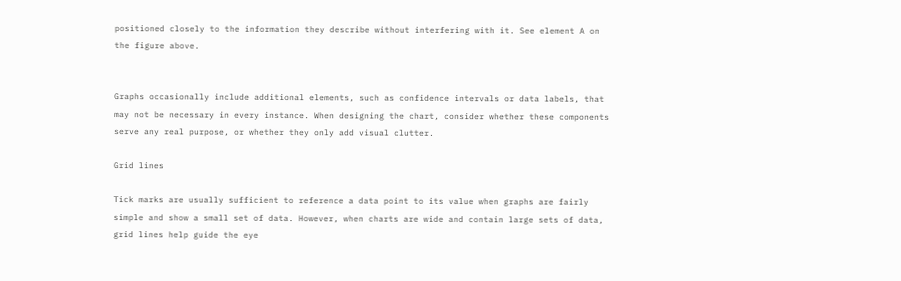positioned closely to the information they describe without interfering with it. See element A on the figure above.


Graphs occasionally include additional elements, such as confidence intervals or data labels, that may not be necessary in every instance. When designing the chart, consider whether these components serve any real purpose, or whether they only add visual clutter.

Grid lines

Tick marks are usually sufficient to reference a data point to its value when graphs are fairly simple and show a small set of data. However, when charts are wide and contain large sets of data, grid lines help guide the eye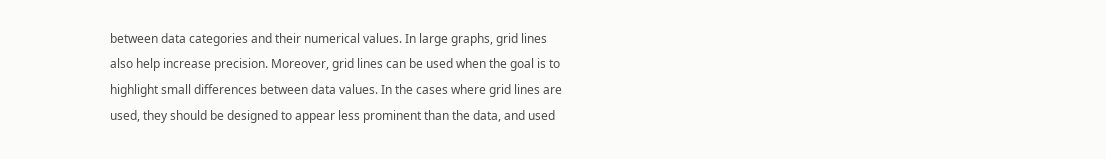between data categories and their numerical values. In large graphs, grid lines also help increase precision. Moreover, grid lines can be used when the goal is to highlight small differences between data values. In the cases where grid lines are used, they should be designed to appear less prominent than the data, and used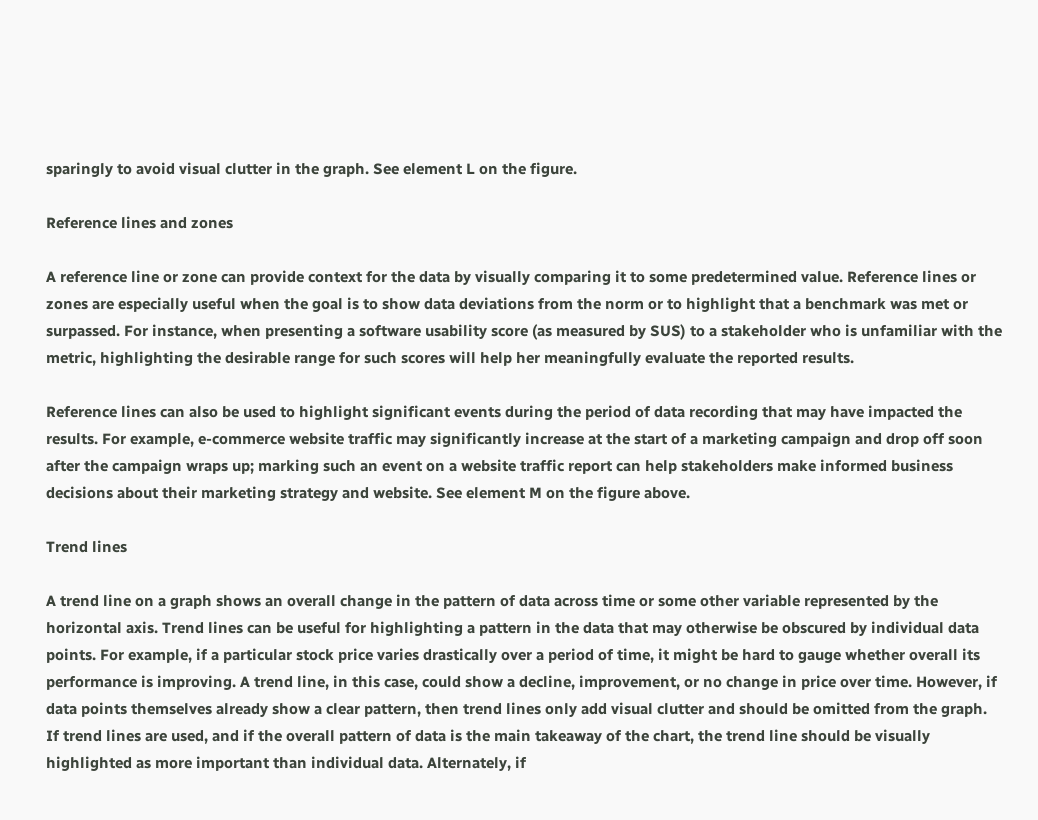sparingly to avoid visual clutter in the graph. See element L on the figure.

Reference lines and zones

A reference line or zone can provide context for the data by visually comparing it to some predetermined value. Reference lines or zones are especially useful when the goal is to show data deviations from the norm or to highlight that a benchmark was met or surpassed. For instance, when presenting a software usability score (as measured by SUS) to a stakeholder who is unfamiliar with the metric, highlighting the desirable range for such scores will help her meaningfully evaluate the reported results.

Reference lines can also be used to highlight significant events during the period of data recording that may have impacted the results. For example, e-commerce website traffic may significantly increase at the start of a marketing campaign and drop off soon after the campaign wraps up; marking such an event on a website traffic report can help stakeholders make informed business decisions about their marketing strategy and website. See element M on the figure above.

Trend lines

A trend line on a graph shows an overall change in the pattern of data across time or some other variable represented by the horizontal axis. Trend lines can be useful for highlighting a pattern in the data that may otherwise be obscured by individual data points. For example, if a particular stock price varies drastically over a period of time, it might be hard to gauge whether overall its performance is improving. A trend line, in this case, could show a decline, improvement, or no change in price over time. However, if data points themselves already show a clear pattern, then trend lines only add visual clutter and should be omitted from the graph. If trend lines are used, and if the overall pattern of data is the main takeaway of the chart, the trend line should be visually highlighted as more important than individual data. Alternately, if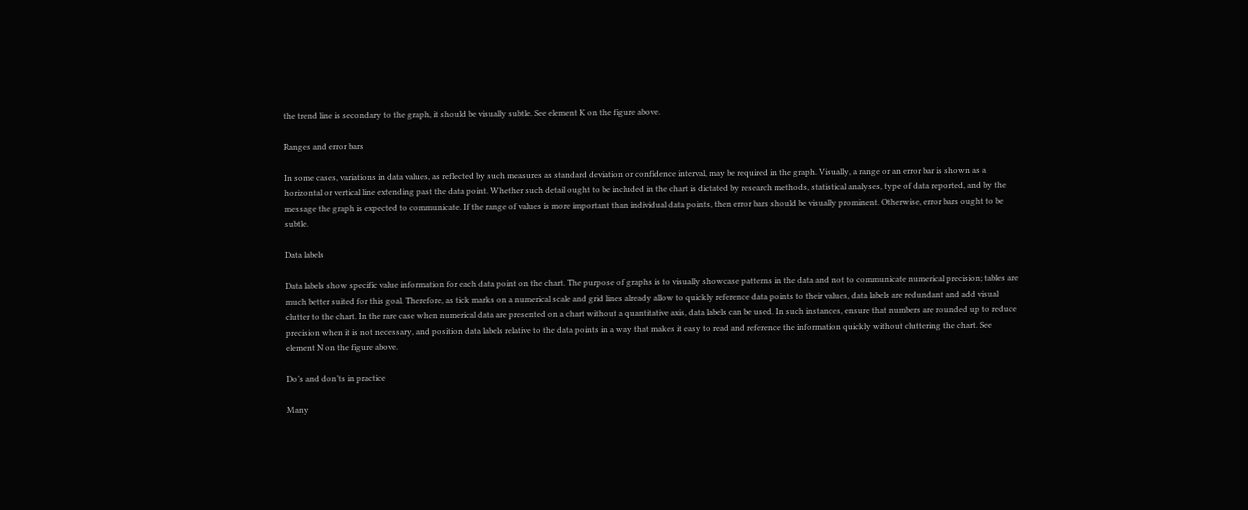the trend line is secondary to the graph, it should be visually subtle. See element K on the figure above.

Ranges and error bars

In some cases, variations in data values, as reflected by such measures as standard deviation or confidence interval, may be required in the graph. Visually, a range or an error bar is shown as a horizontal or vertical line extending past the data point. Whether such detail ought to be included in the chart is dictated by research methods, statistical analyses, type of data reported, and by the message the graph is expected to communicate. If the range of values is more important than individual data points, then error bars should be visually prominent. Otherwise, error bars ought to be subtle.

Data labels

Data labels show specific value information for each data point on the chart. The purpose of graphs is to visually showcase patterns in the data and not to communicate numerical precision; tables are much better suited for this goal. Therefore, as tick marks on a numerical scale and grid lines already allow to quickly reference data points to their values, data labels are redundant and add visual clutter to the chart. In the rare case when numerical data are presented on a chart without a quantitative axis, data labels can be used. In such instances, ensure that numbers are rounded up to reduce precision when it is not necessary, and position data labels relative to the data points in a way that makes it easy to read and reference the information quickly without cluttering the chart. See element N on the figure above.

Do’s and don’ts in practice

Many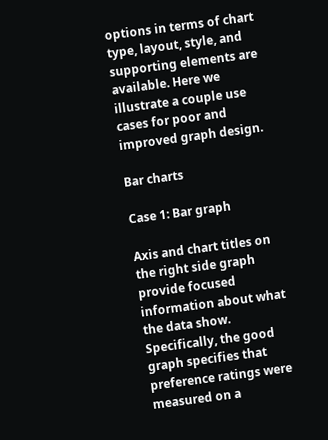options in terms of chart type, layout, style, and supporting elements are available. Here we illustrate a couple use cases for poor and improved graph design.

Bar charts

Case 1: Bar graph

Axis and chart titles on the right side graph provide focused information about what the data show. Specifically, the good graph specifies that preference ratings were measured on a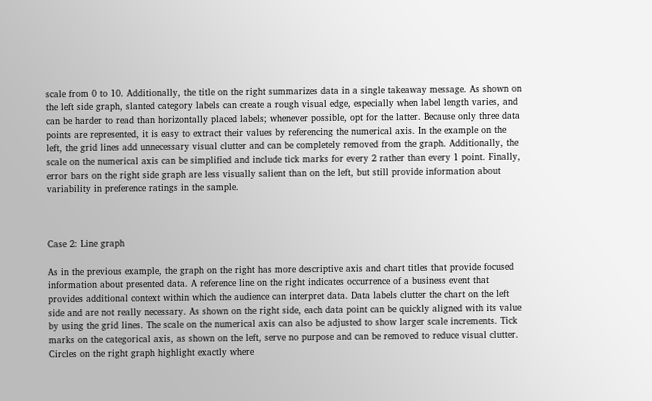scale from 0 to 10. Additionally, the title on the right summarizes data in a single takeaway message. As shown on the left side graph, slanted category labels can create a rough visual edge, especially when label length varies, and can be harder to read than horizontally placed labels; whenever possible, opt for the latter. Because only three data points are represented, it is easy to extract their values by referencing the numerical axis. In the example on the left, the grid lines add unnecessary visual clutter and can be completely removed from the graph. Additionally, the scale on the numerical axis can be simplified and include tick marks for every 2 rather than every 1 point. Finally, error bars on the right side graph are less visually salient than on the left, but still provide information about variability in preference ratings in the sample.



Case 2: Line graph

As in the previous example, the graph on the right has more descriptive axis and chart titles that provide focused information about presented data. A reference line on the right indicates occurrence of a business event that provides additional context within which the audience can interpret data. Data labels clutter the chart on the left side and are not really necessary. As shown on the right side, each data point can be quickly aligned with its value by using the grid lines. The scale on the numerical axis can also be adjusted to show larger scale increments. Tick marks on the categorical axis, as shown on the left, serve no purpose and can be removed to reduce visual clutter. Circles on the right graph highlight exactly where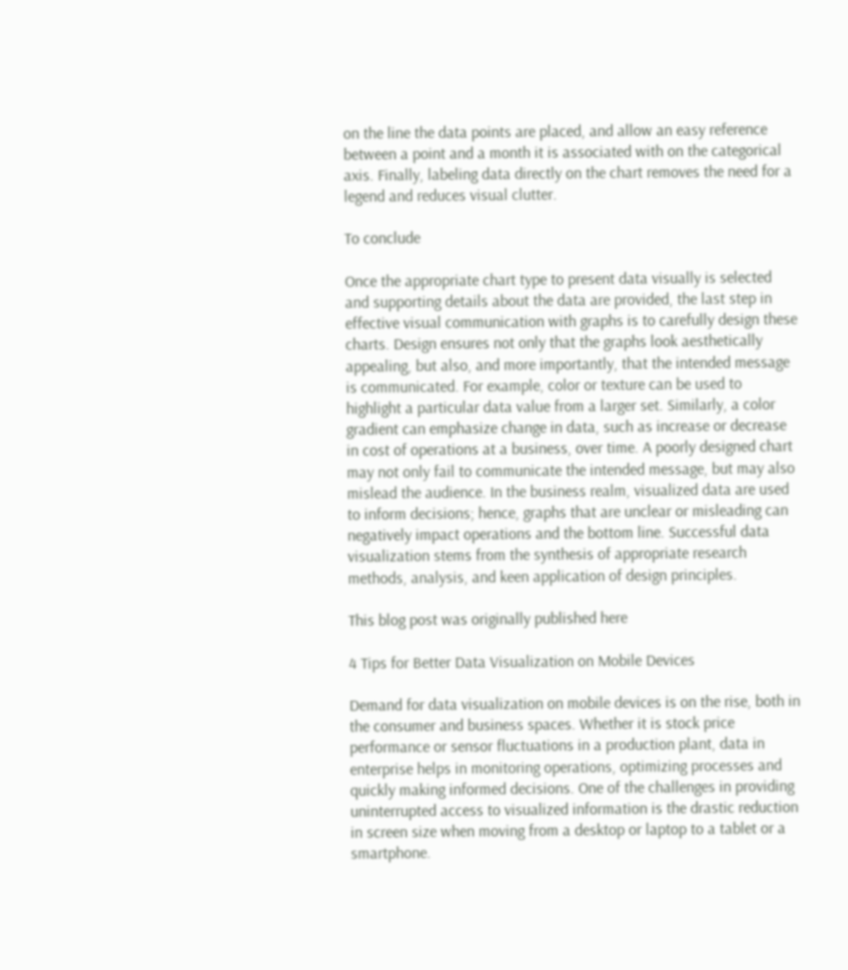on the line the data points are placed, and allow an easy reference between a point and a month it is associated with on the categorical axis. Finally, labeling data directly on the chart removes the need for a legend and reduces visual clutter.

To conclude

Once the appropriate chart type to present data visually is selected and supporting details about the data are provided, the last step in effective visual communication with graphs is to carefully design these charts. Design ensures not only that the graphs look aesthetically appealing, but also, and more importantly, that the intended message is communicated. For example, color or texture can be used to highlight a particular data value from a larger set. Similarly, a color gradient can emphasize change in data, such as increase or decrease in cost of operations at a business, over time. A poorly designed chart may not only fail to communicate the intended message, but may also mislead the audience. In the business realm, visualized data are used to inform decisions; hence, graphs that are unclear or misleading can negatively impact operations and the bottom line. Successful data visualization stems from the synthesis of appropriate research methods, analysis, and keen application of design principles.

This blog post was originally published here

4 Tips for Better Data Visualization on Mobile Devices

Demand for data visualization on mobile devices is on the rise, both in the consumer and business spaces. Whether it is stock price performance or sensor fluctuations in a production plant, data in enterprise helps in monitoring operations, optimizing processes and quickly making informed decisions. One of the challenges in providing uninterrupted access to visualized information is the drastic reduction in screen size when moving from a desktop or laptop to a tablet or a smartphone.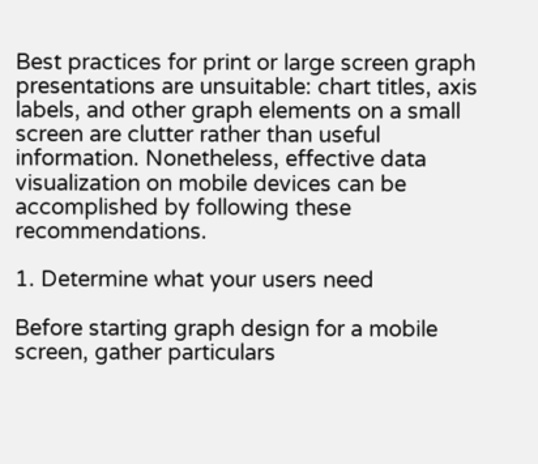Best practices for print or large screen graph presentations are unsuitable: chart titles, axis labels, and other graph elements on a small screen are clutter rather than useful information. Nonetheless, effective data visualization on mobile devices can be accomplished by following these recommendations.

1. Determine what your users need

Before starting graph design for a mobile screen, gather particulars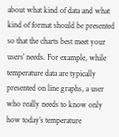about what kind of data and what kind of format should be presented so that the charts best meet your users’ needs. For example, while temperature data are typically presented on line graphs, a user who really needs to know only how today’s temperature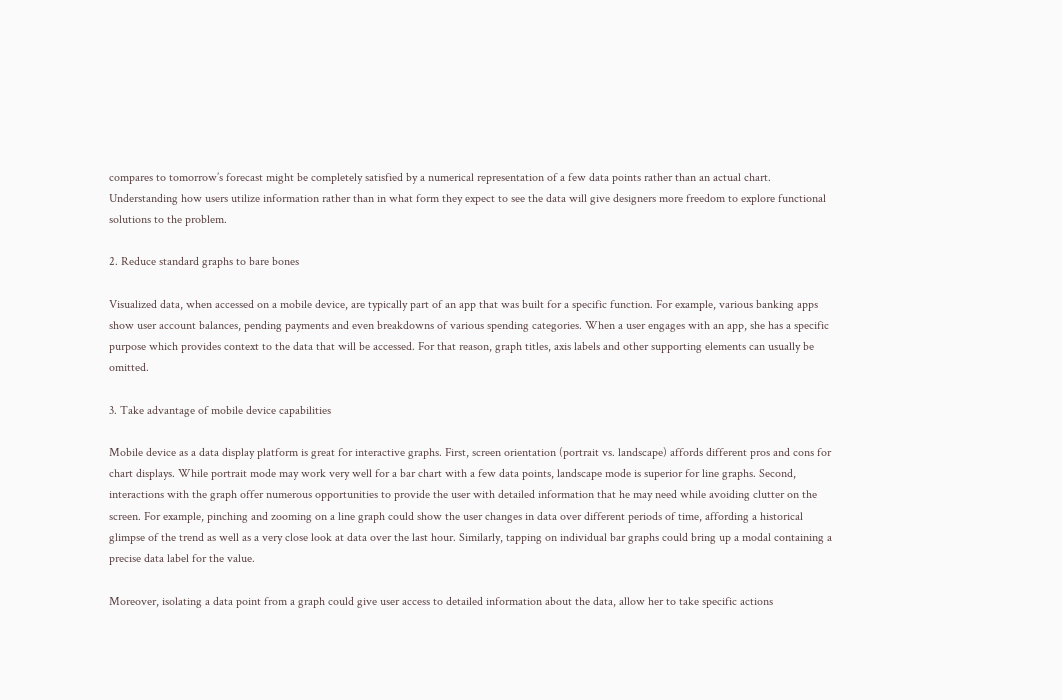compares to tomorrow’s forecast might be completely satisfied by a numerical representation of a few data points rather than an actual chart. Understanding how users utilize information rather than in what form they expect to see the data will give designers more freedom to explore functional solutions to the problem.

2. Reduce standard graphs to bare bones

Visualized data, when accessed on a mobile device, are typically part of an app that was built for a specific function. For example, various banking apps show user account balances, pending payments and even breakdowns of various spending categories. When a user engages with an app, she has a specific purpose which provides context to the data that will be accessed. For that reason, graph titles, axis labels and other supporting elements can usually be omitted.

3. Take advantage of mobile device capabilities

Mobile device as a data display platform is great for interactive graphs. First, screen orientation (portrait vs. landscape) affords different pros and cons for chart displays. While portrait mode may work very well for a bar chart with a few data points, landscape mode is superior for line graphs. Second, interactions with the graph offer numerous opportunities to provide the user with detailed information that he may need while avoiding clutter on the screen. For example, pinching and zooming on a line graph could show the user changes in data over different periods of time, affording a historical glimpse of the trend as well as a very close look at data over the last hour. Similarly, tapping on individual bar graphs could bring up a modal containing a precise data label for the value.

Moreover, isolating a data point from a graph could give user access to detailed information about the data, allow her to take specific actions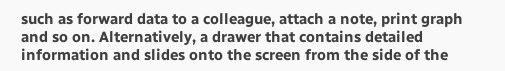such as forward data to a colleague, attach a note, print graph and so on. Alternatively, a drawer that contains detailed information and slides onto the screen from the side of the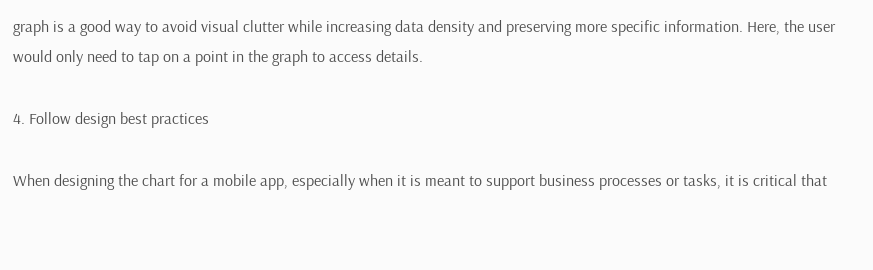graph is a good way to avoid visual clutter while increasing data density and preserving more specific information. Here, the user would only need to tap on a point in the graph to access details.

4. Follow design best practices

When designing the chart for a mobile app, especially when it is meant to support business processes or tasks, it is critical that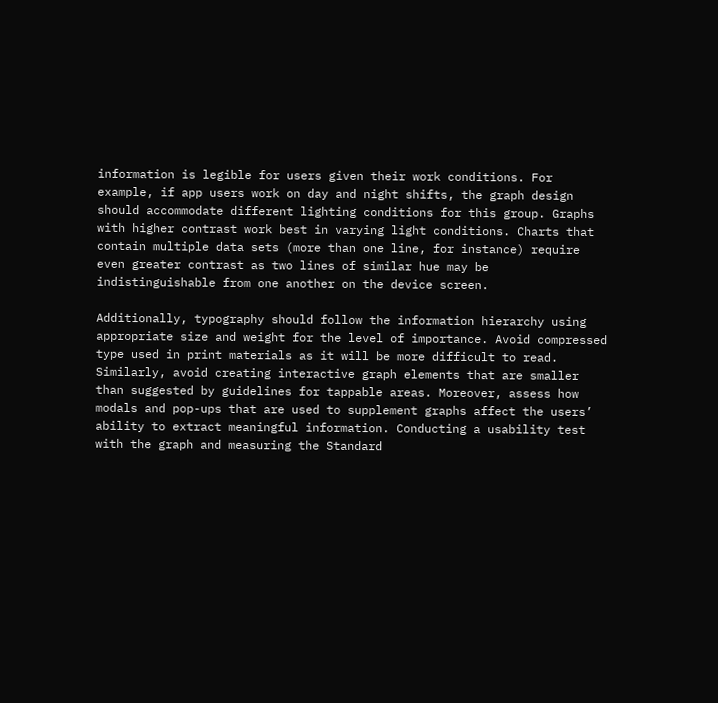information is legible for users given their work conditions. For example, if app users work on day and night shifts, the graph design should accommodate different lighting conditions for this group. Graphs with higher contrast work best in varying light conditions. Charts that contain multiple data sets (more than one line, for instance) require even greater contrast as two lines of similar hue may be indistinguishable from one another on the device screen.

Additionally, typography should follow the information hierarchy using appropriate size and weight for the level of importance. Avoid compressed type used in print materials as it will be more difficult to read. Similarly, avoid creating interactive graph elements that are smaller than suggested by guidelines for tappable areas. Moreover, assess how modals and pop-ups that are used to supplement graphs affect the users’ ability to extract meaningful information. Conducting a usability test with the graph and measuring the Standard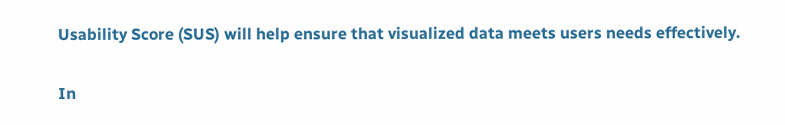Usability Score (SUS) will help ensure that visualized data meets users needs effectively.

In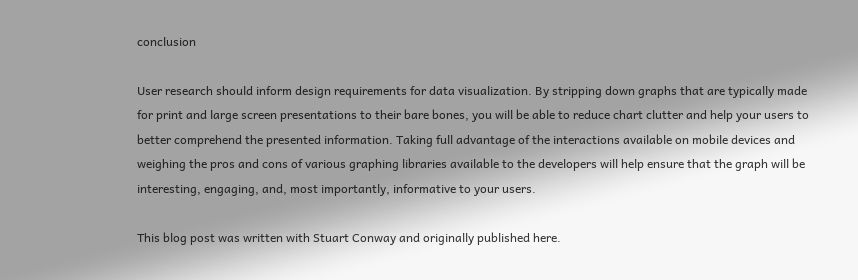conclusion

User research should inform design requirements for data visualization. By stripping down graphs that are typically made for print and large screen presentations to their bare bones, you will be able to reduce chart clutter and help your users to better comprehend the presented information. Taking full advantage of the interactions available on mobile devices and weighing the pros and cons of various graphing libraries available to the developers will help ensure that the graph will be interesting, engaging, and, most importantly, informative to your users.

This blog post was written with Stuart Conway and originally published here.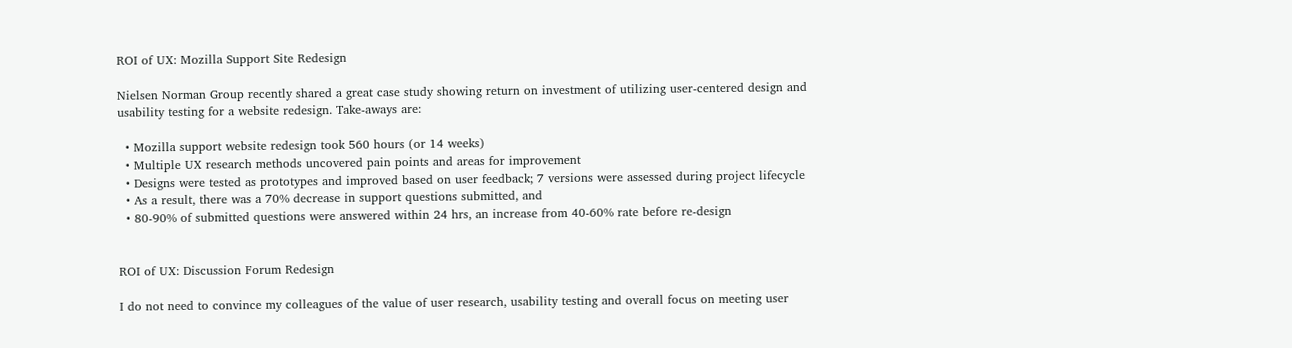ROI of UX: Mozilla Support Site Redesign

Nielsen Norman Group recently shared a great case study showing return on investment of utilizing user-centered design and usability testing for a website redesign. Take-aways are:

  • Mozilla support website redesign took 560 hours (or 14 weeks)
  • Multiple UX research methods uncovered pain points and areas for improvement
  • Designs were tested as prototypes and improved based on user feedback; 7 versions were assessed during project lifecycle
  • As a result, there was a 70% decrease in support questions submitted, and
  • 80-90% of submitted questions were answered within 24 hrs, an increase from 40-60% rate before re-design


ROI of UX: Discussion Forum Redesign

I do not need to convince my colleagues of the value of user research, usability testing and overall focus on meeting user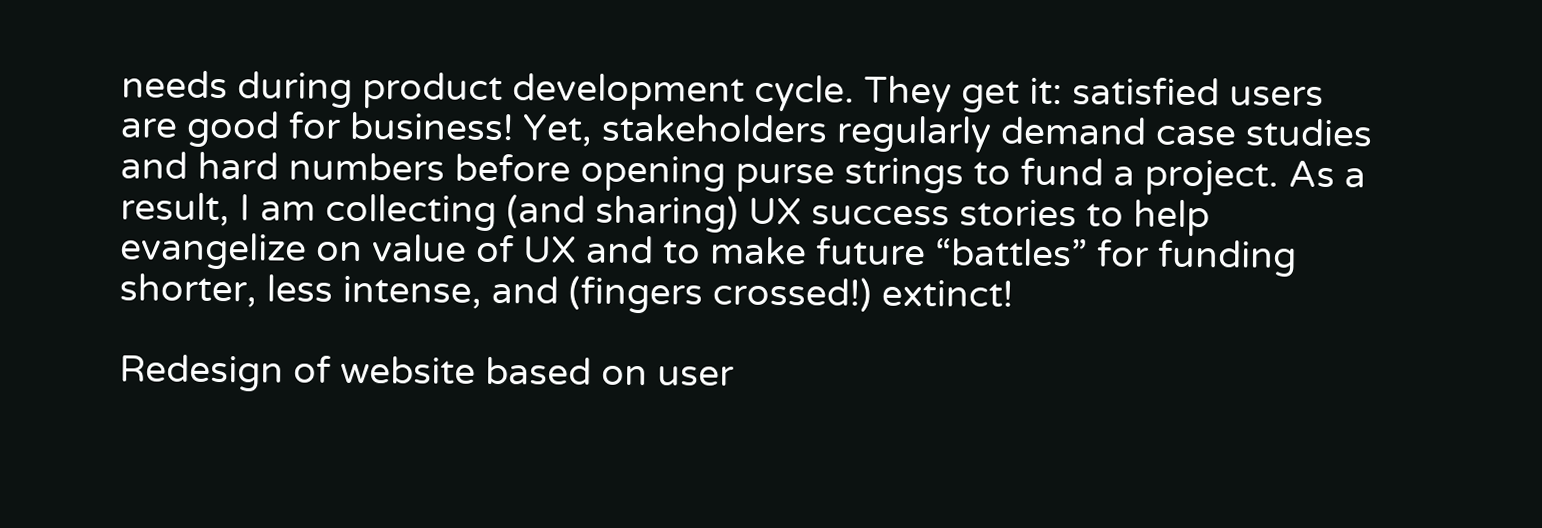needs during product development cycle. They get it: satisfied users are good for business! Yet, stakeholders regularly demand case studies and hard numbers before opening purse strings to fund a project. As a result, I am collecting (and sharing) UX success stories to help evangelize on value of UX and to make future “battles” for funding shorter, less intense, and (fingers crossed!) extinct!

Redesign of website based on user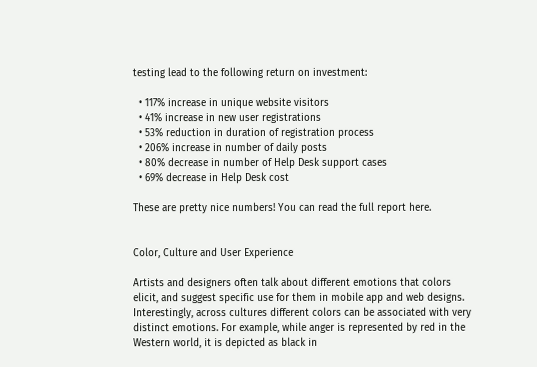testing lead to the following return on investment:

  • 117% increase in unique website visitors
  • 41% increase in new user registrations
  • 53% reduction in duration of registration process
  • 206% increase in number of daily posts
  • 80% decrease in number of Help Desk support cases
  • 69% decrease in Help Desk cost

These are pretty nice numbers! You can read the full report here.


Color, Culture and User Experience

Artists and designers often talk about different emotions that colors elicit, and suggest specific use for them in mobile app and web designs. Interestingly, across cultures different colors can be associated with very distinct emotions. For example, while anger is represented by red in the Western world, it is depicted as black in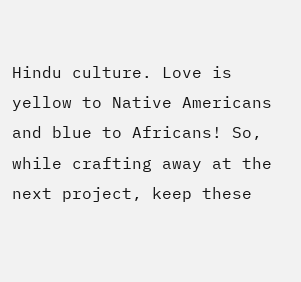Hindu culture. Love is yellow to Native Americans and blue to Africans! So, while crafting away at the next project, keep these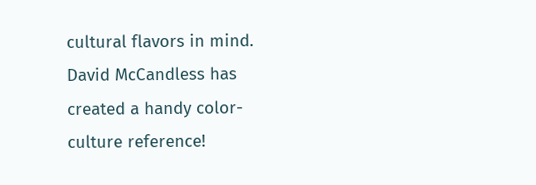cultural flavors in mind. David McCandless has created a handy color-culture reference!